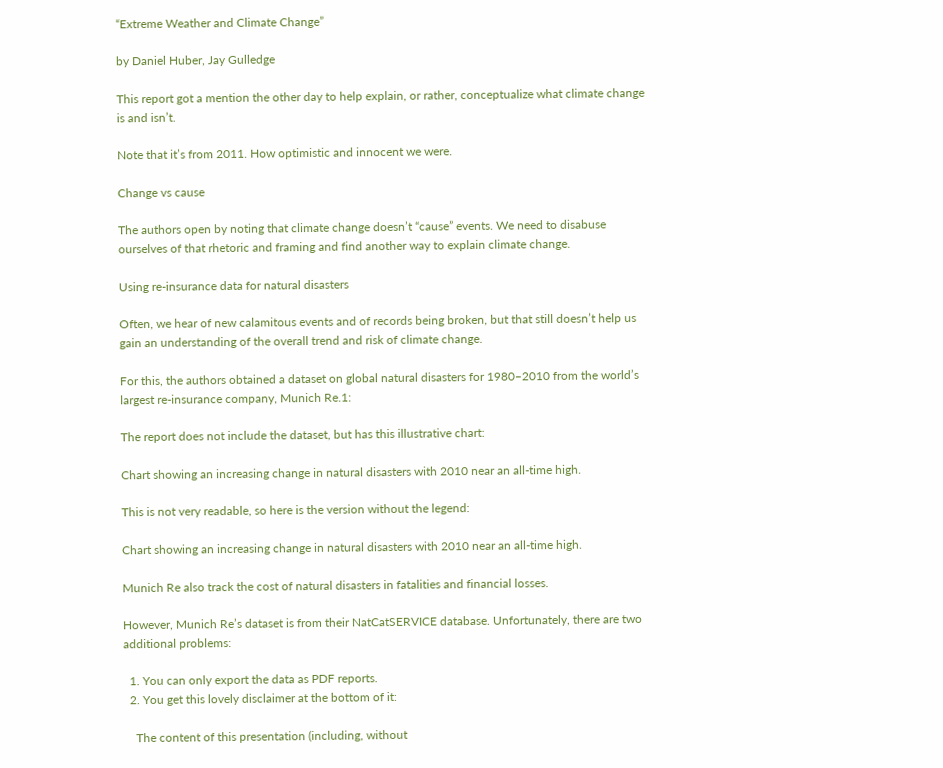“Extreme Weather and Climate Change”

by Daniel Huber, Jay Gulledge

This report got a mention the other day to help explain, or rather, conceptualize what climate change is and isn’t.

Note that it’s from 2011. How optimistic and innocent we were.

Change vs cause

The authors open by noting that climate change doesn’t “cause” events. We need to disabuse ourselves of that rhetoric and framing and find another way to explain climate change.

Using re-insurance data for natural disasters

Often, we hear of new calamitous events and of records being broken, but that still doesn’t help us gain an understanding of the overall trend and risk of climate change.

For this, the authors obtained a dataset on global natural disasters for 1980–2010 from the world’s largest re-insurance company, Munich Re.1:

The report does not include the dataset, but has this illustrative chart:

Chart showing an increasing change in natural disasters with 2010 near an all-time high.

This is not very readable, so here is the version without the legend:

Chart showing an increasing change in natural disasters with 2010 near an all-time high.

Munich Re also track the cost of natural disasters in fatalities and financial losses.

However, Munich Re’s dataset is from their NatCatSERVICE database. Unfortunately, there are two additional problems:

  1. You can only export the data as PDF reports.
  2. You get this lovely disclaimer at the bottom of it:

    The content of this presentation (including, without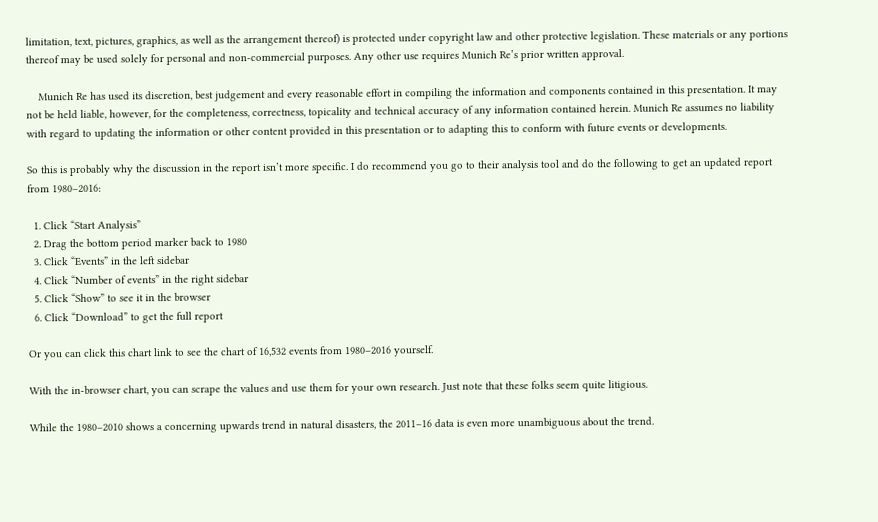limitation, text, pictures, graphics, as well as the arrangement thereof) is protected under copyright law and other protective legislation. These materials or any portions thereof may be used solely for personal and non-commercial purposes. Any other use requires Munich Re’s prior written approval.

    Munich Re has used its discretion, best judgement and every reasonable effort in compiling the information and components contained in this presentation. It may not be held liable, however, for the completeness, correctness, topicality and technical accuracy of any information contained herein. Munich Re assumes no liability with regard to updating the information or other content provided in this presentation or to adapting this to conform with future events or developments.

So this is probably why the discussion in the report isn’t more specific. I do recommend you go to their analysis tool and do the following to get an updated report from 1980–2016:

  1. Click “Start Analysis”
  2. Drag the bottom period marker back to 1980
  3. Click “Events” in the left sidebar
  4. Click “Number of events” in the right sidebar
  5. Click “Show” to see it in the browser
  6. Click “Download” to get the full report

Or you can click this chart link to see the chart of 16,532 events from 1980–2016 yourself.

With the in-browser chart, you can scrape the values and use them for your own research. Just note that these folks seem quite litigious.

While the 1980–2010 shows a concerning upwards trend in natural disasters, the 2011–16 data is even more unambiguous about the trend.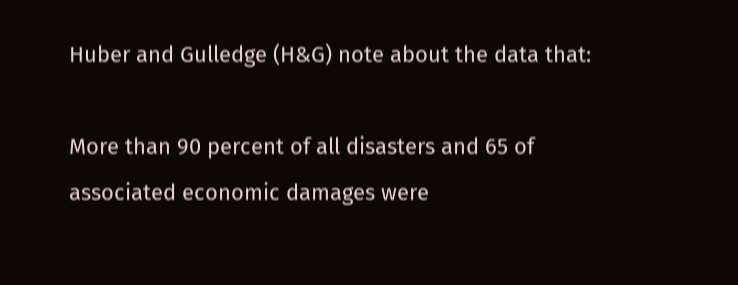Huber and Gulledge (H&G) note about the data that:

More than 90 percent of all disasters and 65 of associated economic damages were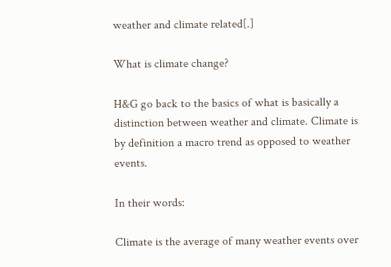weather and climate related[.]

What is climate change?

H&G go back to the basics of what is basically a distinction between weather and climate. Climate is by definition a macro trend as opposed to weather events.

In their words:

Climate is the average of many weather events over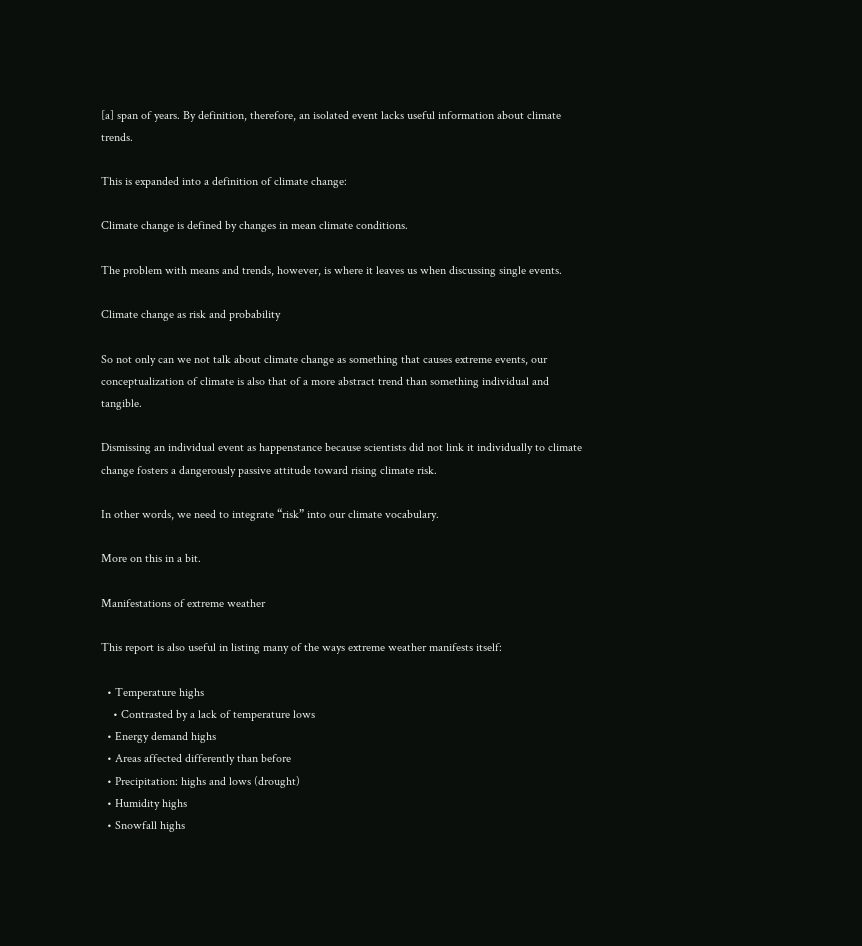[a] span of years. By definition, therefore, an isolated event lacks useful information about climate trends.

This is expanded into a definition of climate change:

Climate change is defined by changes in mean climate conditions.

The problem with means and trends, however, is where it leaves us when discussing single events.

Climate change as risk and probability

So not only can we not talk about climate change as something that causes extreme events, our conceptualization of climate is also that of a more abstract trend than something individual and tangible.

Dismissing an individual event as happenstance because scientists did not link it individually to climate change fosters a dangerously passive attitude toward rising climate risk.

In other words, we need to integrate “risk” into our climate vocabulary.

More on this in a bit.

Manifestations of extreme weather

This report is also useful in listing many of the ways extreme weather manifests itself:

  • Temperature highs
    • Contrasted by a lack of temperature lows
  • Energy demand highs
  • Areas affected differently than before
  • Precipitation: highs and lows (drought)
  • Humidity highs
  • Snowfall highs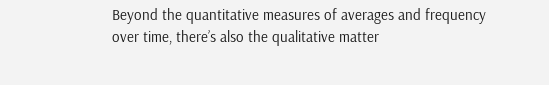Beyond the quantitative measures of averages and frequency over time, there’s also the qualitative matter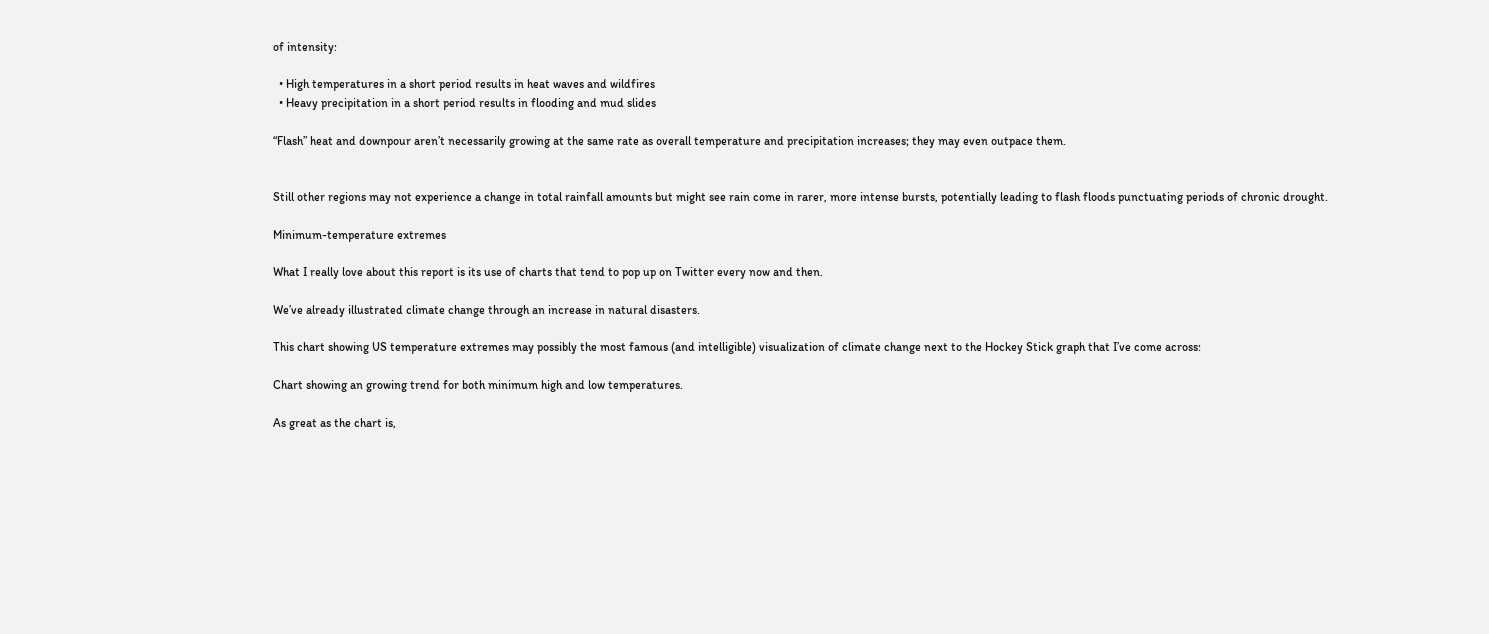of intensity:

  • High temperatures in a short period results in heat waves and wildfires
  • Heavy precipitation in a short period results in flooding and mud slides

“Flash” heat and downpour aren’t necessarily growing at the same rate as overall temperature and precipitation increases; they may even outpace them.


Still other regions may not experience a change in total rainfall amounts but might see rain come in rarer, more intense bursts, potentially leading to flash floods punctuating periods of chronic drought.

Minimum-temperature extremes

What I really love about this report is its use of charts that tend to pop up on Twitter every now and then.

We’ve already illustrated climate change through an increase in natural disasters.

This chart showing US temperature extremes may possibly the most famous (and intelligible) visualization of climate change next to the Hockey Stick graph that I’ve come across:

Chart showing an growing trend for both minimum high and low temperatures.

As great as the chart is,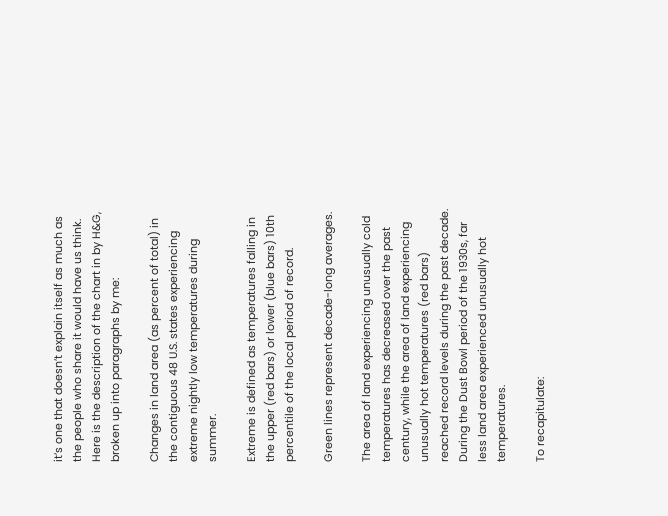it’s one that doesn’t explain itself as much as the people who share it would have us think. Here is the description of the chart in by H&G, broken up into paragraphs by me:

Changes in land area (as percent of total) in the contiguous 48 U.S. states experiencing extreme nightly low temperatures during summer.

Extreme is defined as temperatures falling in the upper (red bars) or lower (blue bars) 10th percentile of the local period of record.

Green lines represent decade-long averages.

The area of land experiencing unusually cold temperatures has decreased over the past century, while the area of land experiencing unusually hot temperatures (red bars) reached record levels during the past decade. During the Dust Bowl period of the 1930s, far less land area experienced unusually hot temperatures.

To recapitulate: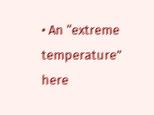• An “extreme temperature” here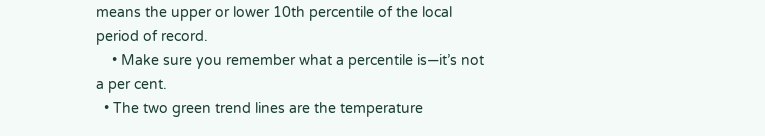means the upper or lower 10th percentile of the local period of record.
    • Make sure you remember what a percentile is—it’s not a per cent.
  • The two green trend lines are the temperature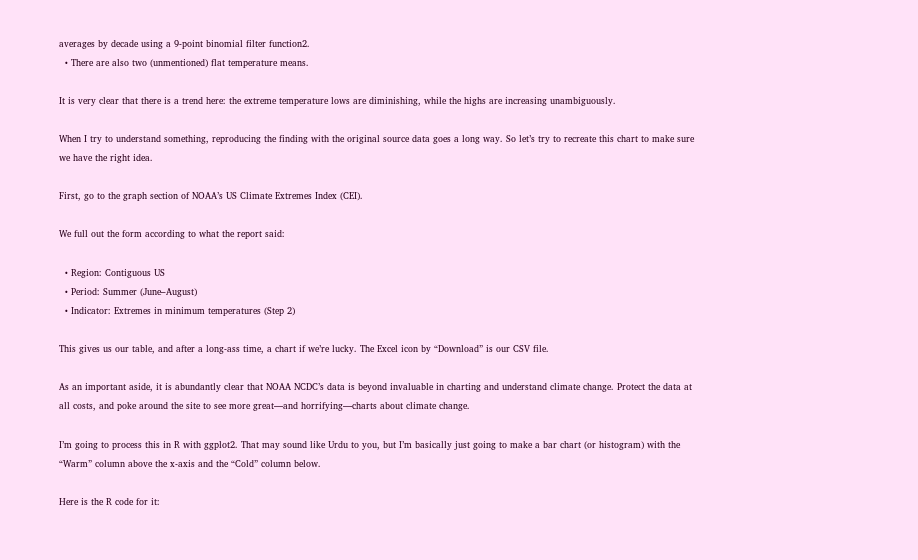averages by decade using a 9-point binomial filter function2.
  • There are also two (unmentioned) flat temperature means.

It is very clear that there is a trend here: the extreme temperature lows are diminishing, while the highs are increasing unambiguously.

When I try to understand something, reproducing the finding with the original source data goes a long way. So let’s try to recreate this chart to make sure we have the right idea.

First, go to the graph section of NOAA’s US Climate Extremes Index (CEI).

We full out the form according to what the report said:

  • Region: Contiguous US
  • Period: Summer (June–August)
  • Indicator: Extremes in minimum temperatures (Step 2)

This gives us our table, and after a long-ass time, a chart if we’re lucky. The Excel icon by “Download” is our CSV file.

As an important aside, it is abundantly clear that NOAA NCDC’s data is beyond invaluable in charting and understand climate change. Protect the data at all costs, and poke around the site to see more great—and horrifying—charts about climate change.

I’m going to process this in R with ggplot2. That may sound like Urdu to you, but I’m basically just going to make a bar chart (or histogram) with the “Warm” column above the x-axis and the “Cold” column below.

Here is the R code for it: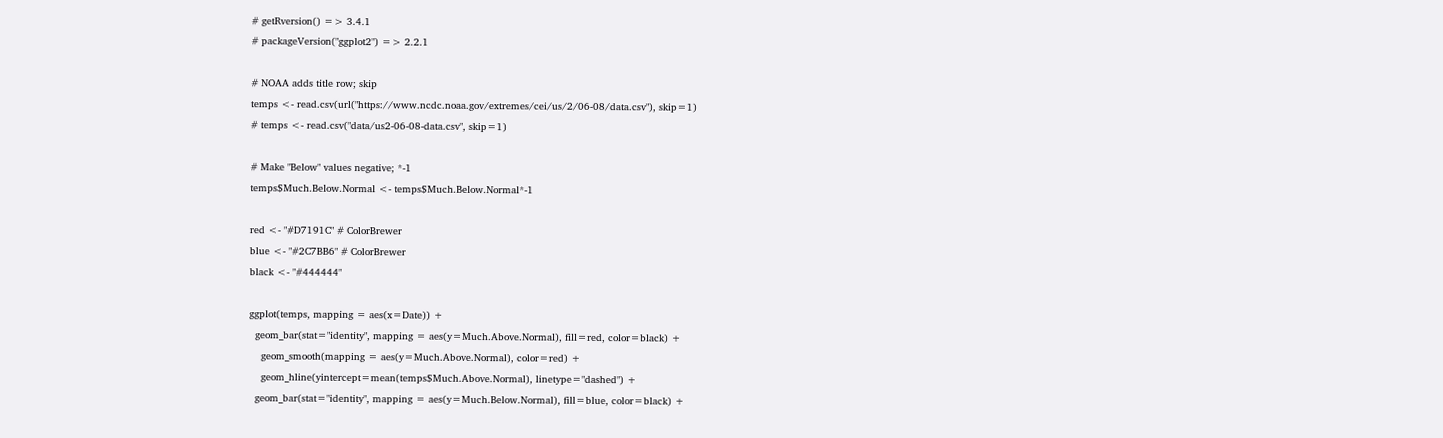# getRversion() => 3.4.1
# packageVersion("ggplot2") => 2.2.1

# NOAA adds title row; skip
temps <- read.csv(url("https://www.ncdc.noaa.gov/extremes/cei/us/2/06-08/data.csv"), skip=1)
# temps <- read.csv("data/us2-06-08-data.csv", skip=1)

# Make "Below" values negative; *-1
temps$Much.Below.Normal <- temps$Much.Below.Normal*-1

red <- "#D7191C" # ColorBrewer
blue <- "#2C7BB6" # ColorBrewer
black <- "#444444"

ggplot(temps, mapping = aes(x=Date)) +
  geom_bar(stat="identity", mapping = aes(y=Much.Above.Normal), fill=red, color=black) +
    geom_smooth(mapping = aes(y=Much.Above.Normal), color=red) +
    geom_hline(yintercept=mean(temps$Much.Above.Normal), linetype="dashed") +
  geom_bar(stat="identity", mapping = aes(y=Much.Below.Normal), fill=blue, color=black) +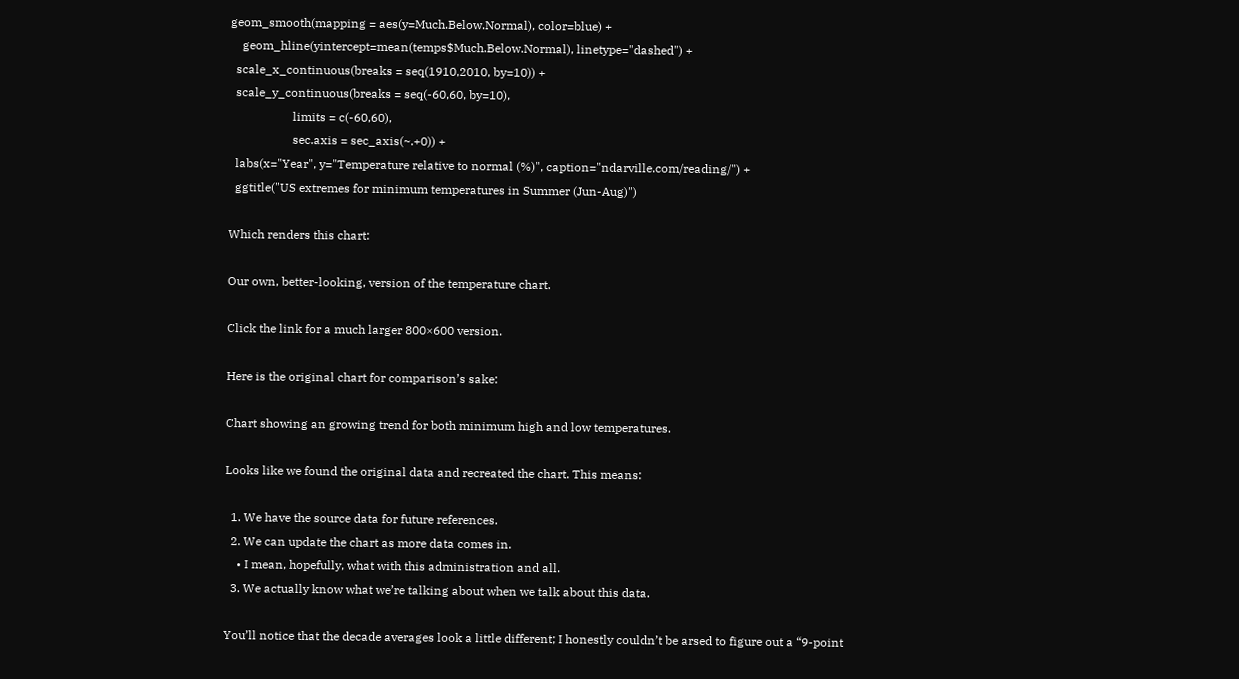geom_smooth(mapping = aes(y=Much.Below.Normal), color=blue) +
    geom_hline(yintercept=mean(temps$Much.Below.Normal), linetype="dashed") +
  scale_x_continuous(breaks = seq(1910,2010, by=10)) +
  scale_y_continuous(breaks = seq(-60,60, by=10),
                     limits = c(-60,60),
                     sec.axis = sec_axis(~.+0)) +
  labs(x="Year", y="Temperature relative to normal (%)", caption="ndarville.com/reading/") +
  ggtitle("US extremes for minimum temperatures in Summer (Jun-Aug)")

Which renders this chart:

Our own, better-looking, version of the temperature chart.

Click the link for a much larger 800×600 version.

Here is the original chart for comparison’s sake:

Chart showing an growing trend for both minimum high and low temperatures.

Looks like we found the original data and recreated the chart. This means:

  1. We have the source data for future references.
  2. We can update the chart as more data comes in.
    • I mean, hopefully, what with this administration and all.
  3. We actually know what we’re talking about when we talk about this data.

You’ll notice that the decade averages look a little different; I honestly couldn’t be arsed to figure out a “9-point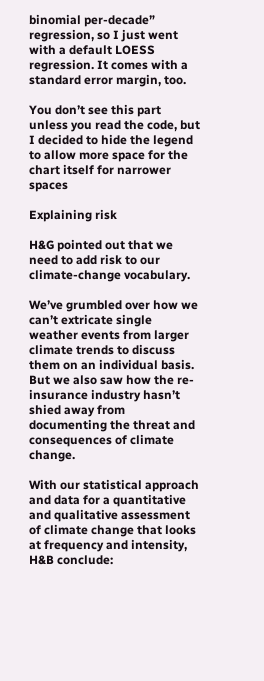binomial per-decade” regression, so I just went with a default LOESS regression. It comes with a standard error margin, too.

You don’t see this part unless you read the code, but I decided to hide the legend to allow more space for the chart itself for narrower spaces

Explaining risk

H&G pointed out that we need to add risk to our climate-change vocabulary.

We’ve grumbled over how we can’t extricate single weather events from larger climate trends to discuss them on an individual basis. But we also saw how the re-insurance industry hasn’t shied away from documenting the threat and consequences of climate change.

With our statistical approach and data for a quantitative and qualitative assessment of climate change that looks at frequency and intensity, H&B conclude: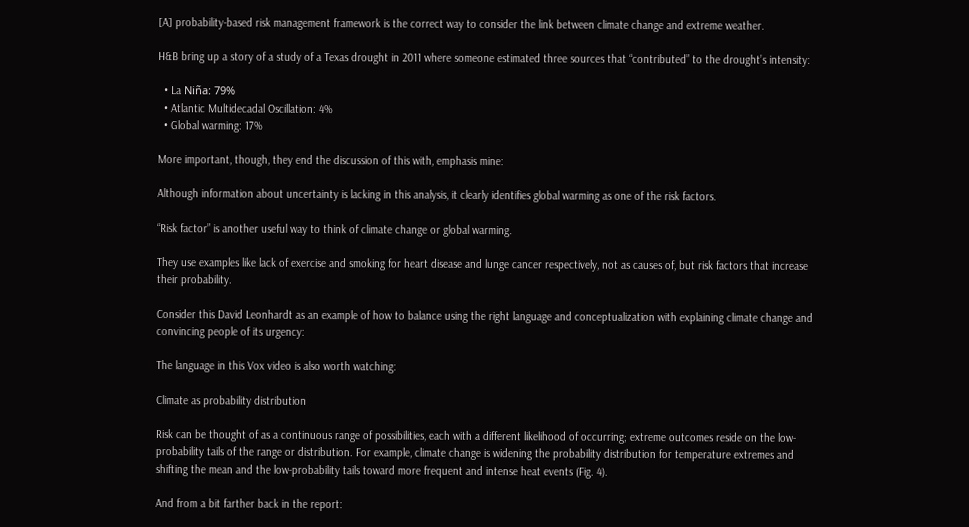[A] probability-based risk management framework is the correct way to consider the link between climate change and extreme weather.

H&B bring up a story of a study of a Texas drought in 2011 where someone estimated three sources that “contributed” to the drought’s intensity:

  • La Niña: 79%
  • Atlantic Multidecadal Oscillation: 4%
  • Global warming: 17%

More important, though, they end the discussion of this with, emphasis mine:

Although information about uncertainty is lacking in this analysis, it clearly identifies global warming as one of the risk factors.

“Risk factor” is another useful way to think of climate change or global warming.

They use examples like lack of exercise and smoking for heart disease and lunge cancer respectively, not as causes of, but risk factors that increase their probability.

Consider this David Leonhardt as an example of how to balance using the right language and conceptualization with explaining climate change and convincing people of its urgency:

The language in this Vox video is also worth watching:

Climate as probability distribution

Risk can be thought of as a continuous range of possibilities, each with a different likelihood of occurring; extreme outcomes reside on the low-probability tails of the range or distribution. For example, climate change is widening the probability distribution for temperature extremes and shifting the mean and the low-probability tails toward more frequent and intense heat events (Fig. 4).

And from a bit farther back in the report: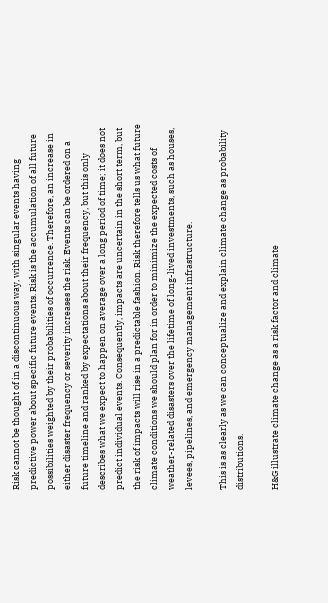Risk cannot be thought of in a discontinuous way, with singular events having predictive power about specific future events. Risk is the accumulation of all future possibilities weighted by their probabilities of occurrence. Therefore, an increase in either disaster frequency or severity increases the risk. Events can be ordered on a future timeline and ranked by expectations about their frequency, but this only describes what we expect to happen on average over a long period of time; it does not predict individual events. Consequently, impacts are uncertain in the short term, but the risk of impacts will rise in a predictable fashion. Risk therefore tells us what future climate conditions we should plan for in order to minimize the expected costs of weather-related disasters over the lifetime of long-lived investments, such as houses, levees, pipelines, and emergency management infrastructure.

This is as clearly as we can conceptualize and explain climate change as probability distributions.

H&G illustrate climate change as a risk factor and climate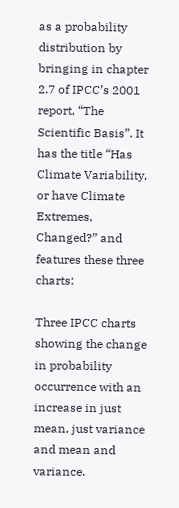as a probability distribution by bringing in chapter 2.7 of IPCC’s 2001 report, “The Scientific Basis”. It has the title “Has Climate Variability, or have Climate Extremes, Changed?” and features these three charts:

Three IPCC charts showing the change in probability occurrence with an increase in just mean, just variance and mean and variance.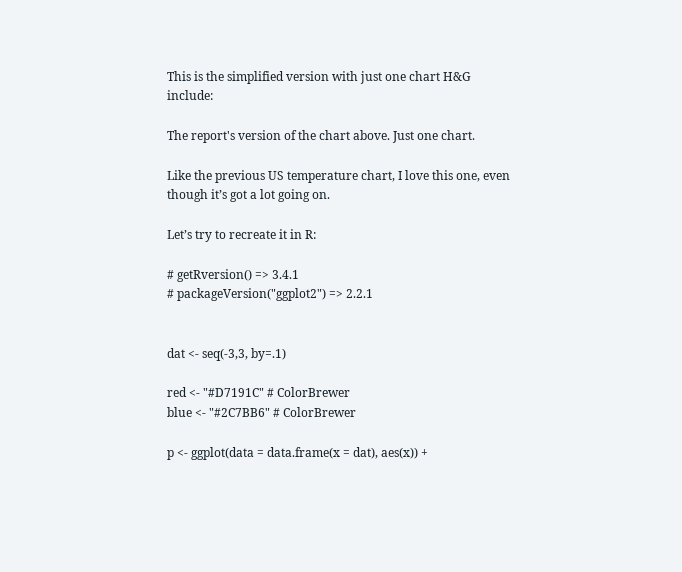This is the simplified version with just one chart H&G include:

The report's version of the chart above. Just one chart.

Like the previous US temperature chart, I love this one, even though it’s got a lot going on.

Let’s try to recreate it in R:

# getRversion() => 3.4.1
# packageVersion("ggplot2") => 2.2.1


dat <- seq(-3,3, by=.1)

red <- "#D7191C" # ColorBrewer
blue <- "#2C7BB6" # ColorBrewer

p <- ggplot(data = data.frame(x = dat), aes(x)) +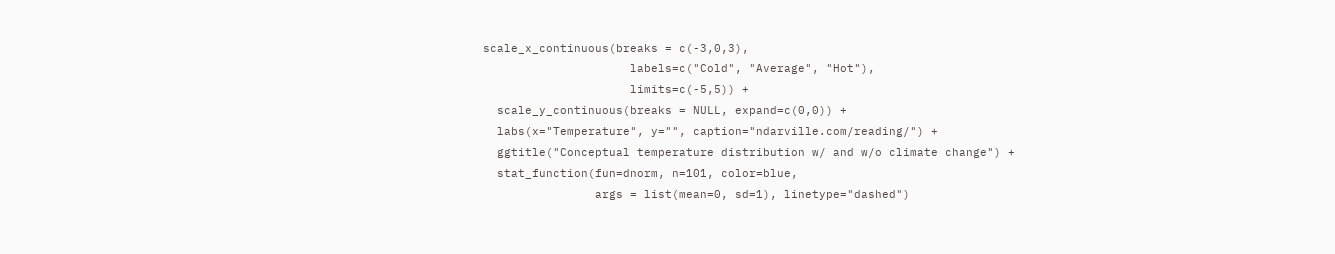scale_x_continuous(breaks = c(-3,0,3),
                     labels=c("Cold", "Average", "Hot"),
                     limits=c(-5,5)) +
  scale_y_continuous(breaks = NULL, expand=c(0,0)) +
  labs(x="Temperature", y="", caption="ndarville.com/reading/") +
  ggtitle("Conceptual temperature distribution w/ and w/o climate change") +
  stat_function(fun=dnorm, n=101, color=blue,
                args = list(mean=0, sd=1), linetype="dashed")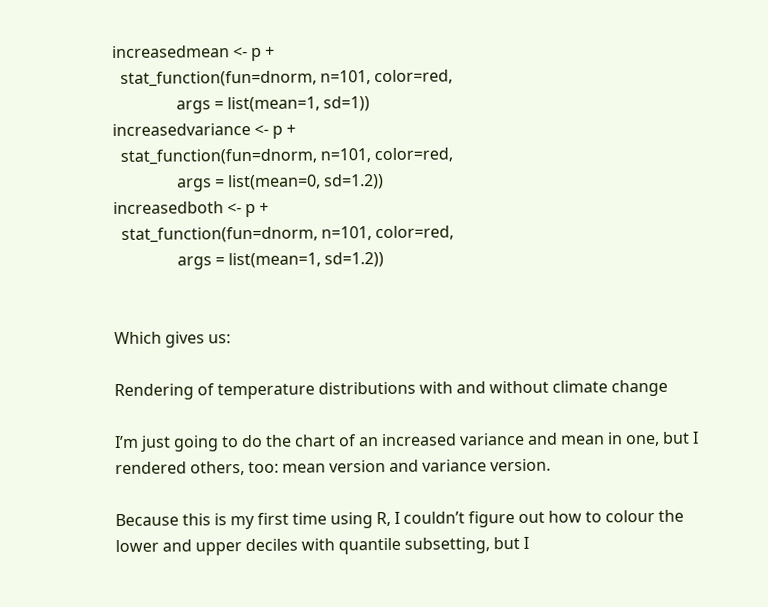increasedmean <- p +
  stat_function(fun=dnorm, n=101, color=red,
                args = list(mean=1, sd=1))
increasedvariance <- p +
  stat_function(fun=dnorm, n=101, color=red,
                args = list(mean=0, sd=1.2))
increasedboth <- p +
  stat_function(fun=dnorm, n=101, color=red,
                args = list(mean=1, sd=1.2))


Which gives us:

Rendering of temperature distributions with and without climate change

I’m just going to do the chart of an increased variance and mean in one, but I rendered others, too: mean version and variance version.

Because this is my first time using R, I couldn’t figure out how to colour the lower and upper deciles with quantile subsetting, but I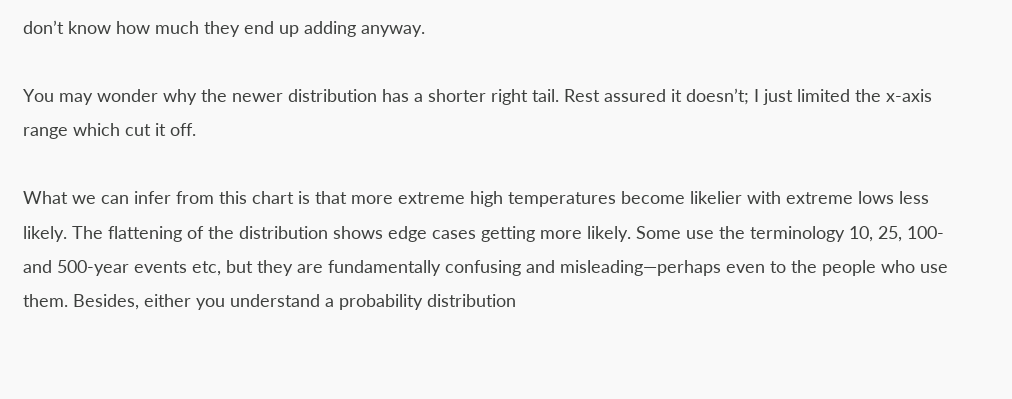don’t know how much they end up adding anyway.

You may wonder why the newer distribution has a shorter right tail. Rest assured it doesn’t; I just limited the x-axis range which cut it off.

What we can infer from this chart is that more extreme high temperatures become likelier with extreme lows less likely. The flattening of the distribution shows edge cases getting more likely. Some use the terminology 10, 25, 100- and 500-year events etc, but they are fundamentally confusing and misleading—perhaps even to the people who use them. Besides, either you understand a probability distribution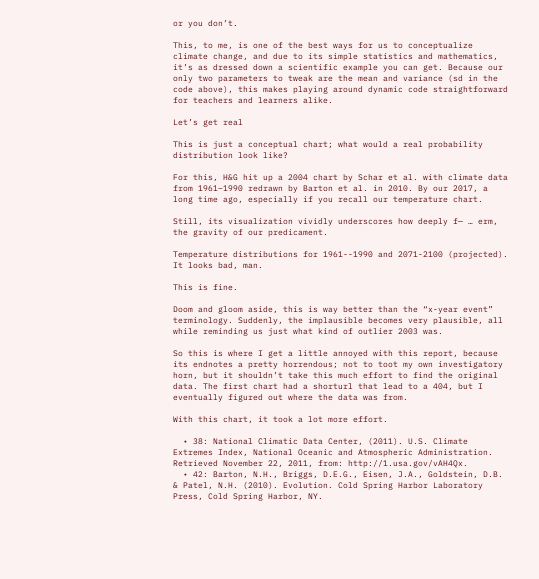or you don’t.

This, to me, is one of the best ways for us to conceptualize climate change, and due to its simple statistics and mathematics, it’s as dressed down a scientific example you can get. Because our only two parameters to tweak are the mean and variance (sd in the code above), this makes playing around dynamic code straightforward for teachers and learners alike.

Let’s get real

This is just a conceptual chart; what would a real probability distribution look like?

For this, H&G hit up a 2004 chart by Schar et al. with climate data from 1961–1990 redrawn by Barton et al. in 2010. By our 2017, a long time ago, especially if you recall our temperature chart.

Still, its visualization vividly underscores how deeply f— … erm, the gravity of our predicament.

Temperature distributions for 1961--1990 and 2071-2100 (projected). It looks bad, man.

This is fine.

Doom and gloom aside, this is way better than the “x-year event” terminology. Suddenly, the implausible becomes very plausible, all while reminding us just what kind of outlier 2003 was.

So this is where I get a little annoyed with this report, because its endnotes a pretty horrendous; not to toot my own investigatory horn, but it shouldn’t take this much effort to find the original data. The first chart had a shorturl that lead to a 404, but I eventually figured out where the data was from.

With this chart, it took a lot more effort.

  • 38: National Climatic Data Center, (2011). U.S. Climate Extremes Index, National Oceanic and Atmospheric Administration. Retrieved November 22, 2011, from: http://1.usa.gov/vAH4Qx.
  • 42: Barton, N.H., Briggs, D.E.G., Eisen, J.A., Goldstein, D.B. & Patel, N.H. (2010). Evolution. Cold Spring Harbor Laboratory Press, Cold Spring Harbor, NY.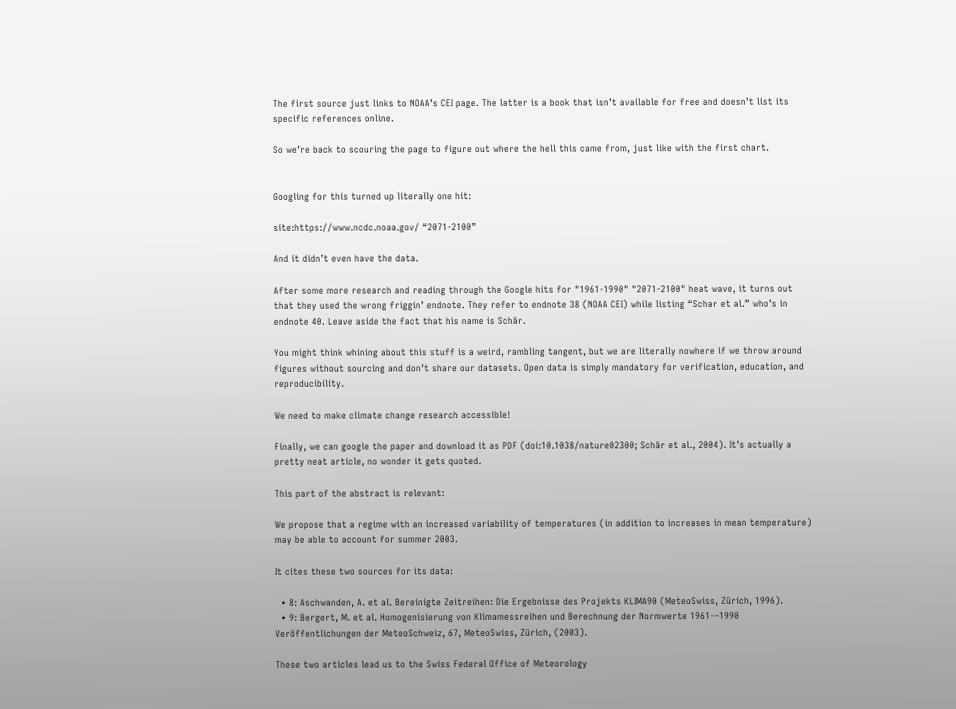The first source just links to NOAA’s CEI page. The latter is a book that isn’t available for free and doesn’t list its specific references online.

So we’re back to scouring the page to figure out where the hell this came from, just like with the first chart.


Googling for this turned up literally one hit:

site:https://www.ncdc.noaa.gov/ “2071-2100”

And it didn’t even have the data.

After some more research and reading through the Google hits for "1961-1990" "2071-2100" heat wave, it turns out that they used the wrong friggin’ endnote. They refer to endnote 38 (NOAA CEI) while listing “Schar et al.” who’s in endnote 40. Leave aside the fact that his name is Schär.

You might think whining about this stuff is a weird, rambling tangent, but we are literally nowhere if we throw around figures without sourcing and don’t share our datasets. Open data is simply mandatory for verification, education, and reproducibility.

We need to make climate change research accessible!

Finally, we can google the paper and download it as PDF (doi:10.1038/nature02300; Schär et al., 2004). It’s actually a pretty neat article, no wonder it gets quoted.

This part of the abstract is relevant:

We propose that a regime with an increased variability of temperatures (in addition to increases in mean temperature) may be able to account for summer 2003.

It cites these two sources for its data:

  • 8: Aschwanden, A. et al. Bereinigte Zeitreihen: Die Ergebnisse des Projekts KLIMA90 (MeteoSwiss, Zürich, 1996).
  • 9: Bergert, M. et al. Homogenisierung von Klimamessreihen und Berechnung der Normwerte 1961-–1990 Veröffentlichungen der MeteoSchweiz, 67, MeteoSwiss, Zürich, (2003).

These two articles lead us to the Swiss Federal Office of Meteorology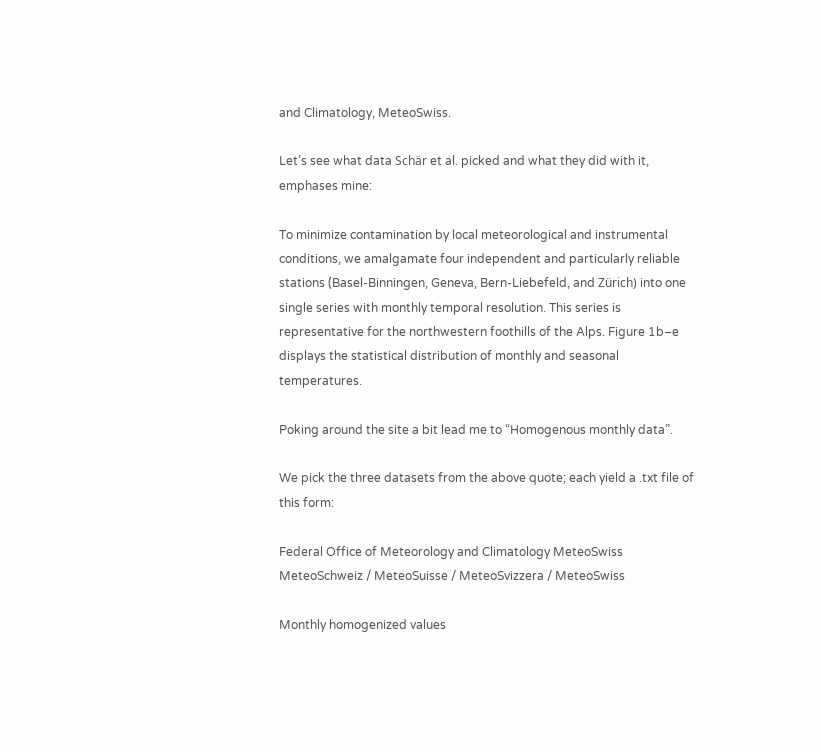and Climatology, MeteoSwiss.

Let’s see what data Schär et al. picked and what they did with it, emphases mine:

To minimize contamination by local meteorological and instrumental conditions, we amalgamate four independent and particularly reliable stations (Basel-Binningen, Geneva, Bern-Liebefeld, and Zürich) into one single series with monthly temporal resolution. This series is representative for the northwestern foothills of the Alps. Figure 1b–e displays the statistical distribution of monthly and seasonal temperatures.

Poking around the site a bit lead me to “Homogenous monthly data”.

We pick the three datasets from the above quote; each yield a .txt file of this form:

Federal Office of Meteorology and Climatology MeteoSwiss
MeteoSchweiz / MeteoSuisse / MeteoSvizzera / MeteoSwiss

Monthly homogenized values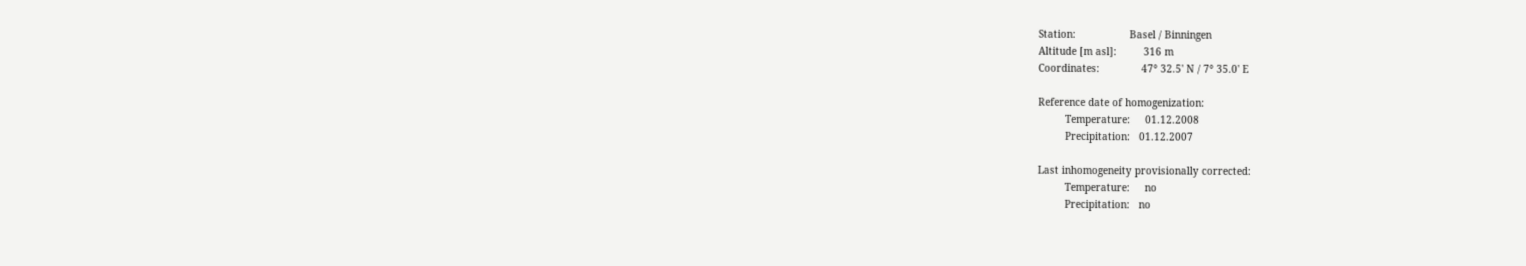Station:                  Basel / Binningen
Altitude [m asl]:         316 m
Coordinates:              47° 32.5' N / 7° 35.0' E

Reference date of homogenization:
         Temperature:     01.12.2008
         Precipitation:   01.12.2007

Last inhomogeneity provisionally corrected:
         Temperature:     no
         Precipitation:   no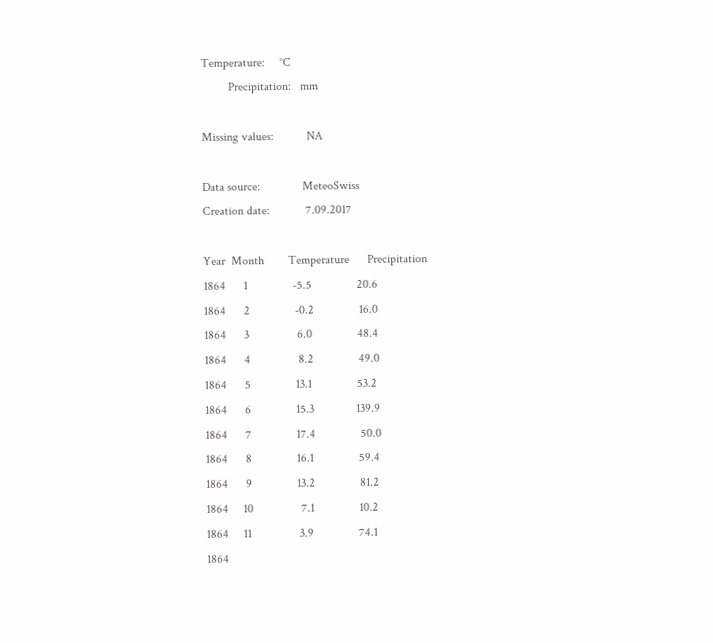Temperature:     °C
         Precipitation:   mm

Missing values:           NA

Data source:              MeteoSwiss
Creation date:            7.09.2017

Year  Month        Temperature      Precipitation
1864      1               -5.5               20.6
1864      2               -0.2               16.0
1864      3                6.0               48.4
1864      4                8.2               49.0
1864      5               13.1               53.2
1864      6               15.3              139.9
1864      7               17.4               50.0
1864      8               16.1               59.4
1864      9               13.2               81.2
1864     10                7.1               10.2
1864     11                3.9               74.1
1864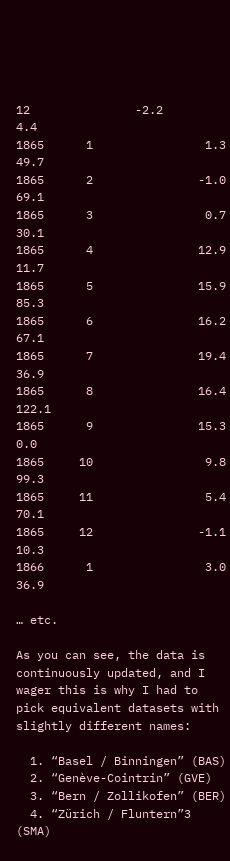12               -2.2                4.4
1865      1                1.3               49.7
1865      2               -1.0               69.1
1865      3                0.7               30.1
1865      4               12.9               11.7
1865      5               15.9               85.3
1865      6               16.2               67.1
1865      7               19.4               36.9
1865      8               16.4              122.1
1865      9               15.3                0.0
1865     10                9.8               99.3
1865     11                5.4               70.1
1865     12               -1.1               10.3
1866      1                3.0               36.9

… etc.

As you can see, the data is continuously updated, and I wager this is why I had to pick equivalent datasets with slightly different names:

  1. “Basel / Binningen” (BAS)
  2. “Genève-Cointrin” (GVE)
  3. “Bern / Zollikofen” (BER)
  4. “Zürich / Fluntern”3 (SMA)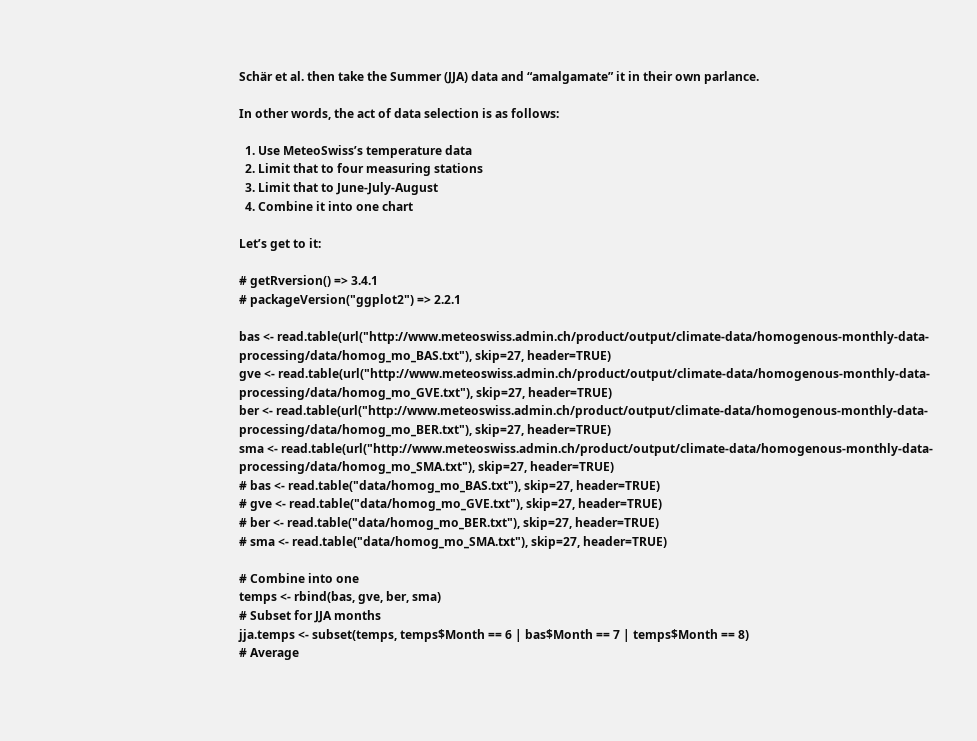Schär et al. then take the Summer (JJA) data and “amalgamate” it in their own parlance.

In other words, the act of data selection is as follows:

  1. Use MeteoSwiss’s temperature data
  2. Limit that to four measuring stations
  3. Limit that to June-July-August
  4. Combine it into one chart

Let’s get to it:

# getRversion() => 3.4.1
# packageVersion("ggplot2") => 2.2.1

bas <- read.table(url("http://www.meteoswiss.admin.ch/product/output/climate-data/homogenous-monthly-data-processing/data/homog_mo_BAS.txt"), skip=27, header=TRUE)
gve <- read.table(url("http://www.meteoswiss.admin.ch/product/output/climate-data/homogenous-monthly-data-processing/data/homog_mo_GVE.txt"), skip=27, header=TRUE)
ber <- read.table(url("http://www.meteoswiss.admin.ch/product/output/climate-data/homogenous-monthly-data-processing/data/homog_mo_BER.txt"), skip=27, header=TRUE)
sma <- read.table(url("http://www.meteoswiss.admin.ch/product/output/climate-data/homogenous-monthly-data-processing/data/homog_mo_SMA.txt"), skip=27, header=TRUE)
# bas <- read.table("data/homog_mo_BAS.txt"), skip=27, header=TRUE)
# gve <- read.table("data/homog_mo_GVE.txt"), skip=27, header=TRUE)
# ber <- read.table("data/homog_mo_BER.txt"), skip=27, header=TRUE)
# sma <- read.table("data/homog_mo_SMA.txt"), skip=27, header=TRUE)

# Combine into one
temps <- rbind(bas, gve, ber, sma)
# Subset for JJA months
jja.temps <- subset(temps, temps$Month == 6 | bas$Month == 7 | temps$Month == 8)
# Average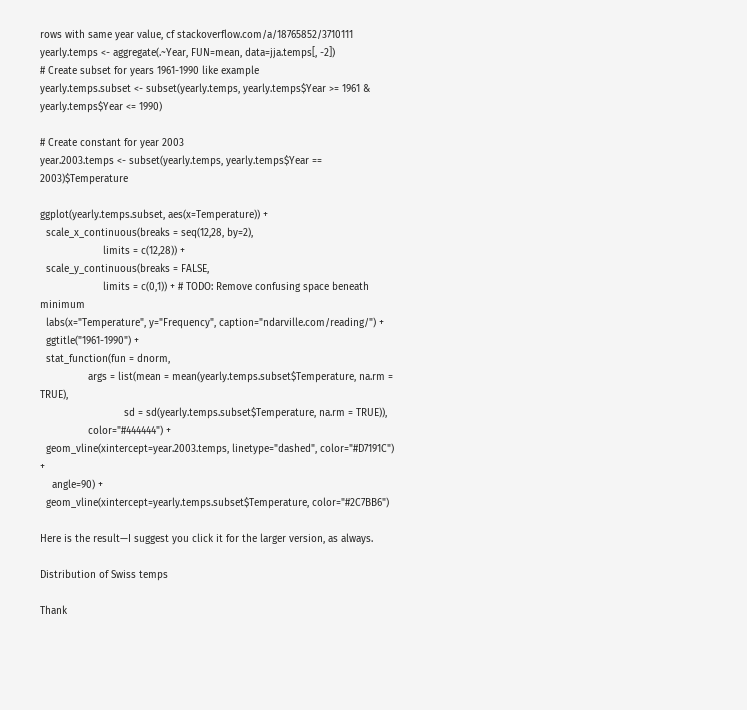rows with same year value, cf stackoverflow.com/a/18765852/3710111
yearly.temps <- aggregate(.~Year, FUN=mean, data=jja.temps[, -2])
# Create subset for years 1961-1990 like example
yearly.temps.subset <- subset(yearly.temps, yearly.temps$Year >= 1961 & yearly.temps$Year <= 1990)

# Create constant for year 2003
year.2003.temps <- subset(yearly.temps, yearly.temps$Year == 2003)$Temperature

ggplot(yearly.temps.subset, aes(x=Temperature)) +
  scale_x_continuous(breaks = seq(12,28, by=2),
                     limits = c(12,28)) +
  scale_y_continuous(breaks = FALSE,
                     limits = c(0,1)) + # TODO: Remove confusing space beneath minimum
  labs(x="Temperature", y="Frequency", caption="ndarville.com/reading/") +
  ggtitle("1961-1990") +
  stat_function(fun = dnorm,
                args = list(mean = mean(yearly.temps.subset$Temperature, na.rm = TRUE),
                            sd = sd(yearly.temps.subset$Temperature, na.rm = TRUE)),
                color="#444444") +
  geom_vline(xintercept=year.2003.temps, linetype="dashed", color="#D7191C") +
    angle=90) +
  geom_vline(xintercept=yearly.temps.subset$Temperature, color="#2C7BB6")

Here is the result—I suggest you click it for the larger version, as always.

Distribution of Swiss temps

Thank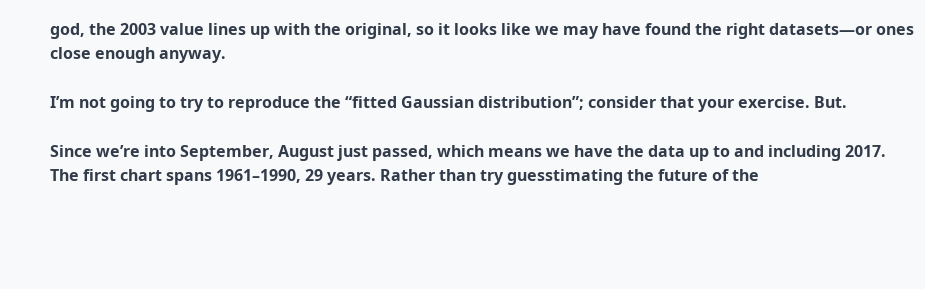god, the 2003 value lines up with the original, so it looks like we may have found the right datasets—or ones close enough anyway.

I’m not going to try to reproduce the “fitted Gaussian distribution”; consider that your exercise. But.

Since we’re into September, August just passed, which means we have the data up to and including 2017. The first chart spans 1961–1990, 29 years. Rather than try guesstimating the future of the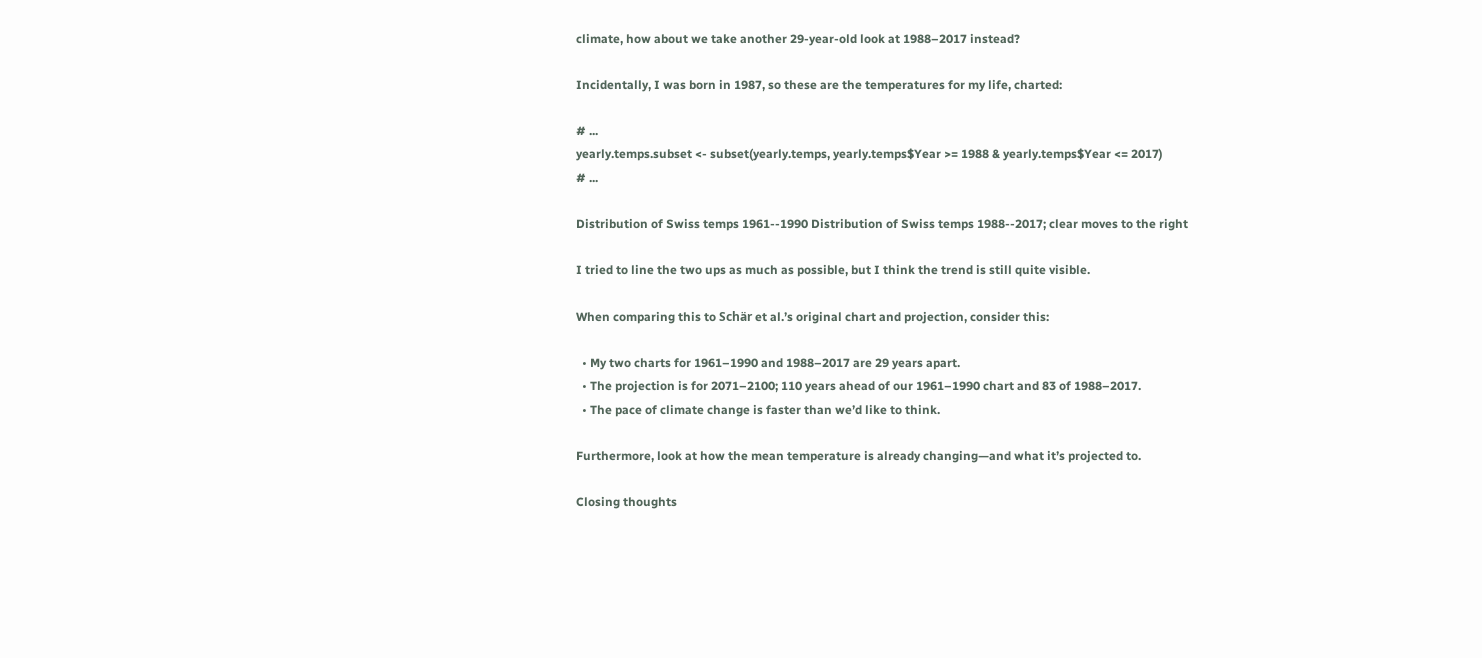climate, how about we take another 29-year-old look at 1988–2017 instead?

Incidentally, I was born in 1987, so these are the temperatures for my life, charted:

# ...
yearly.temps.subset <- subset(yearly.temps, yearly.temps$Year >= 1988 & yearly.temps$Year <= 2017)
# ...

Distribution of Swiss temps 1961--1990 Distribution of Swiss temps 1988--2017; clear moves to the right

I tried to line the two ups as much as possible, but I think the trend is still quite visible.

When comparing this to Schär et al.’s original chart and projection, consider this:

  • My two charts for 1961–1990 and 1988–2017 are 29 years apart.
  • The projection is for 2071–2100; 110 years ahead of our 1961–1990 chart and 83 of 1988–2017.
  • The pace of climate change is faster than we’d like to think.

Furthermore, look at how the mean temperature is already changing—and what it’s projected to.

Closing thoughts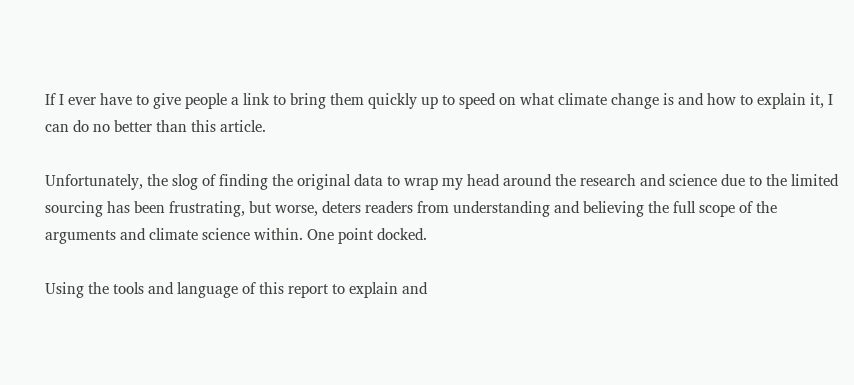If I ever have to give people a link to bring them quickly up to speed on what climate change is and how to explain it, I can do no better than this article.

Unfortunately, the slog of finding the original data to wrap my head around the research and science due to the limited sourcing has been frustrating, but worse, deters readers from understanding and believing the full scope of the arguments and climate science within. One point docked.

Using the tools and language of this report to explain and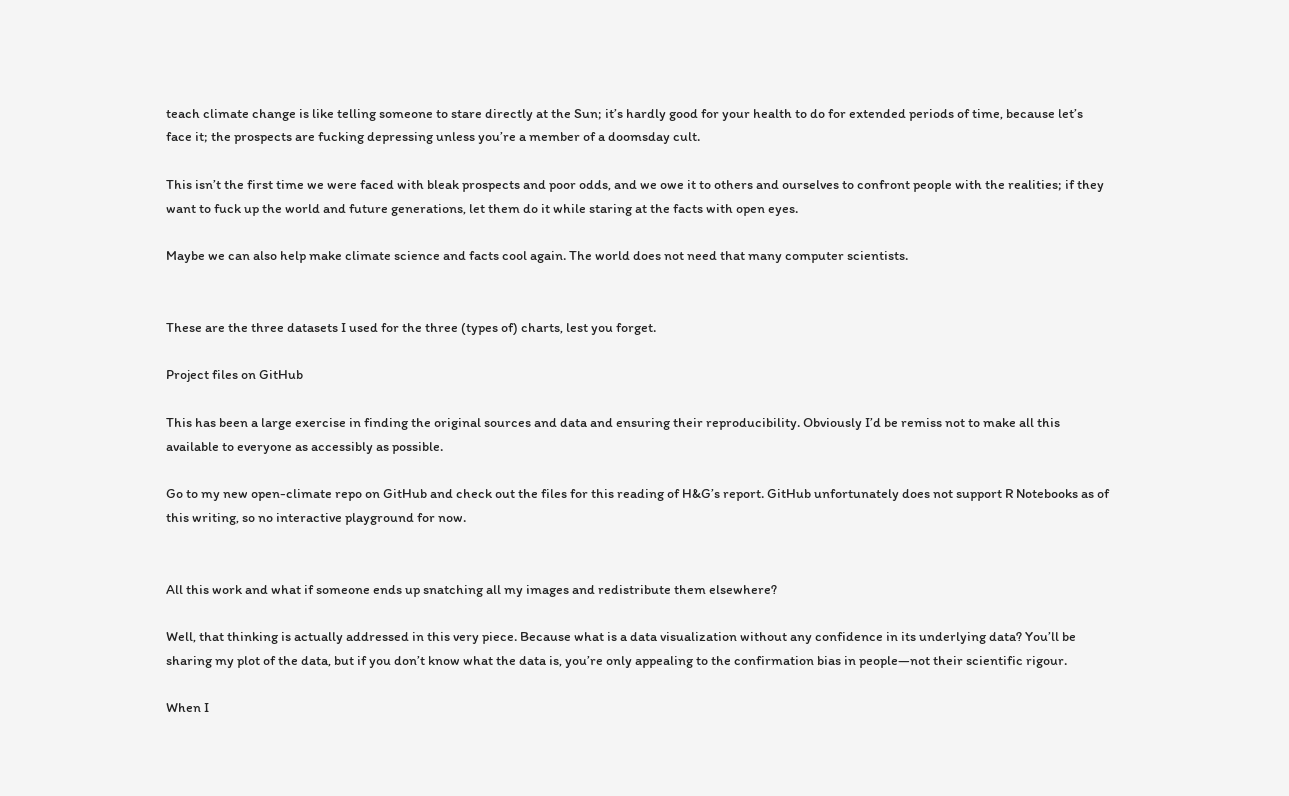teach climate change is like telling someone to stare directly at the Sun; it’s hardly good for your health to do for extended periods of time, because let’s face it; the prospects are fucking depressing unless you’re a member of a doomsday cult.

This isn’t the first time we were faced with bleak prospects and poor odds, and we owe it to others and ourselves to confront people with the realities; if they want to fuck up the world and future generations, let them do it while staring at the facts with open eyes.

Maybe we can also help make climate science and facts cool again. The world does not need that many computer scientists.


These are the three datasets I used for the three (types of) charts, lest you forget.

Project files on GitHub

This has been a large exercise in finding the original sources and data and ensuring their reproducibility. Obviously I’d be remiss not to make all this available to everyone as accessibly as possible.

Go to my new open-climate repo on GitHub and check out the files for this reading of H&G’s report. GitHub unfortunately does not support R Notebooks as of this writing, so no interactive playground for now.


All this work and what if someone ends up snatching all my images and redistribute them elsewhere?

Well, that thinking is actually addressed in this very piece. Because what is a data visualization without any confidence in its underlying data? You’ll be sharing my plot of the data, but if you don’t know what the data is, you’re only appealing to the confirmation bias in people—not their scientific rigour.

When I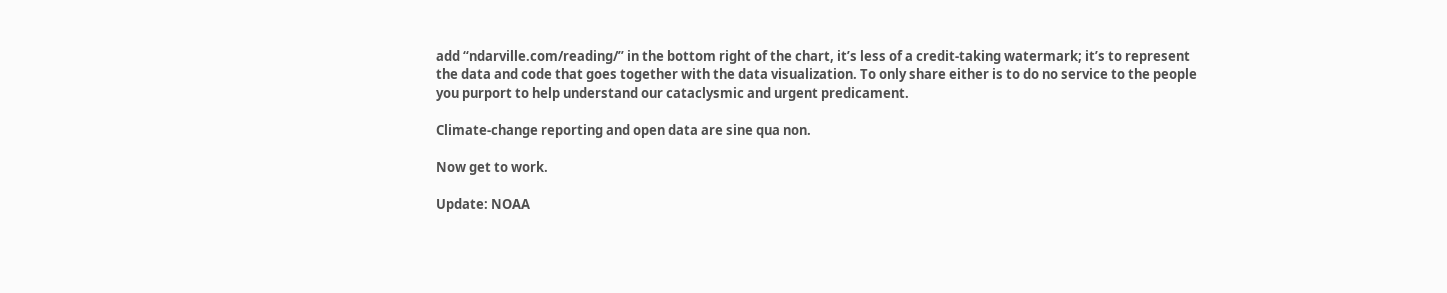add “ndarville.com/reading/” in the bottom right of the chart, it’s less of a credit-taking watermark; it’s to represent the data and code that goes together with the data visualization. To only share either is to do no service to the people you purport to help understand our cataclysmic and urgent predicament.

Climate-change reporting and open data are sine qua non.

Now get to work.

Update: NOAA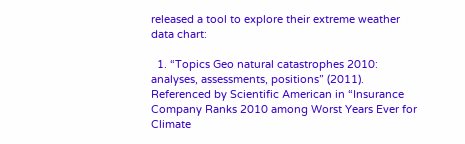released a tool to explore their extreme weather data chart:

  1. “Topics Geo natural catastrophes 2010: analyses, assessments, positions” (2011). Referenced by Scientific American in “Insurance Company Ranks 2010 among Worst Years Ever for Climate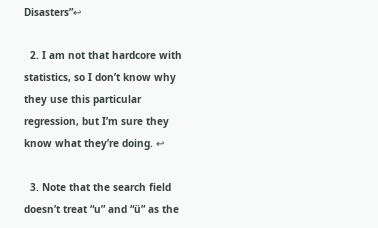Disasters”↩

  2. I am not that hardcore with statistics, so I don’t know why they use this particular regression, but I’m sure they know what they’re doing. ↩

  3. Note that the search field doesn’t treat “u” and “ü” as the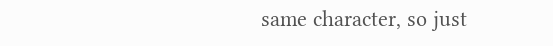same character, so just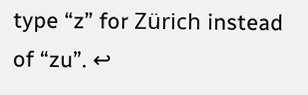type “z” for Zürich instead of “zu”. ↩